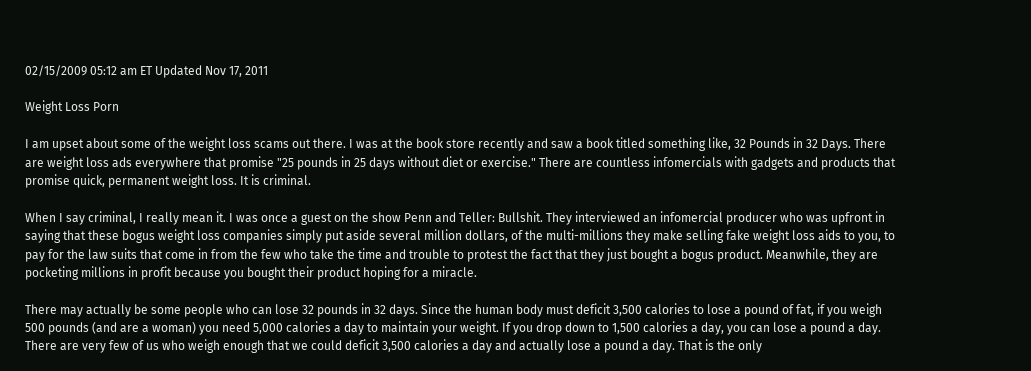02/15/2009 05:12 am ET Updated Nov 17, 2011

Weight Loss Porn

I am upset about some of the weight loss scams out there. I was at the book store recently and saw a book titled something like, 32 Pounds in 32 Days. There are weight loss ads everywhere that promise "25 pounds in 25 days without diet or exercise." There are countless infomercials with gadgets and products that promise quick, permanent weight loss. It is criminal.

When I say criminal, I really mean it. I was once a guest on the show Penn and Teller: Bullshit. They interviewed an infomercial producer who was upfront in saying that these bogus weight loss companies simply put aside several million dollars, of the multi-millions they make selling fake weight loss aids to you, to pay for the law suits that come in from the few who take the time and trouble to protest the fact that they just bought a bogus product. Meanwhile, they are pocketing millions in profit because you bought their product hoping for a miracle.

There may actually be some people who can lose 32 pounds in 32 days. Since the human body must deficit 3,500 calories to lose a pound of fat, if you weigh 500 pounds (and are a woman) you need 5,000 calories a day to maintain your weight. If you drop down to 1,500 calories a day, you can lose a pound a day. There are very few of us who weigh enough that we could deficit 3,500 calories a day and actually lose a pound a day. That is the only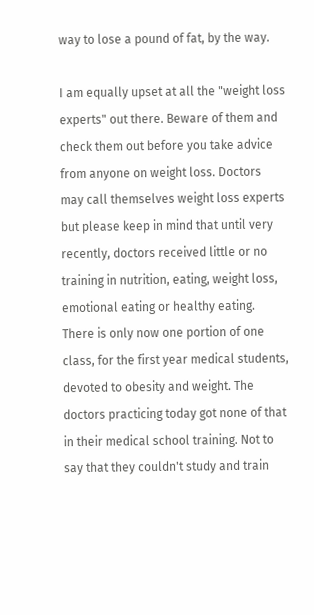way to lose a pound of fat, by the way.

I am equally upset at all the "weight loss experts" out there. Beware of them and check them out before you take advice from anyone on weight loss. Doctors may call themselves weight loss experts but please keep in mind that until very recently, doctors received little or no training in nutrition, eating, weight loss, emotional eating or healthy eating. There is only now one portion of one class, for the first year medical students, devoted to obesity and weight. The doctors practicing today got none of that in their medical school training. Not to say that they couldn't study and train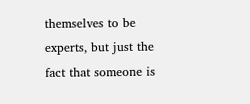themselves to be experts, but just the fact that someone is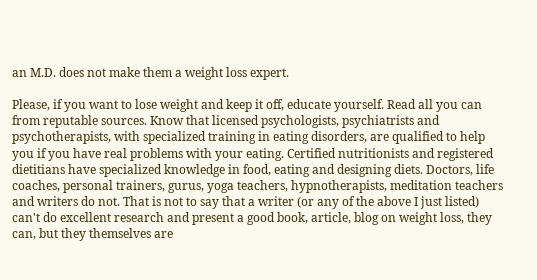an M.D. does not make them a weight loss expert.

Please, if you want to lose weight and keep it off, educate yourself. Read all you can from reputable sources. Know that licensed psychologists, psychiatrists and psychotherapists, with specialized training in eating disorders, are qualified to help you if you have real problems with your eating. Certified nutritionists and registered dietitians have specialized knowledge in food, eating and designing diets. Doctors, life coaches, personal trainers, gurus, yoga teachers, hypnotherapists, meditation teachers and writers do not. That is not to say that a writer (or any of the above I just listed) can't do excellent research and present a good book, article, blog on weight loss, they can, but they themselves are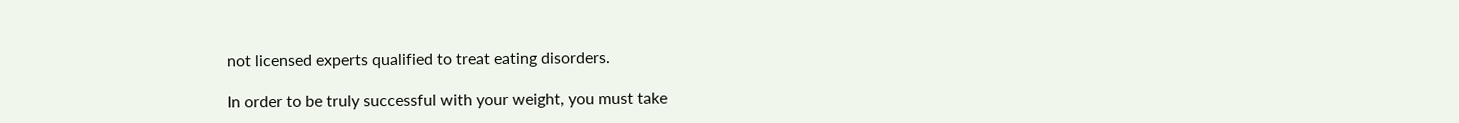not licensed experts qualified to treat eating disorders.

In order to be truly successful with your weight, you must take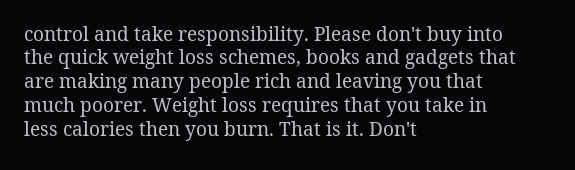control and take responsibility. Please don't buy into the quick weight loss schemes, books and gadgets that are making many people rich and leaving you that much poorer. Weight loss requires that you take in less calories then you burn. That is it. Don't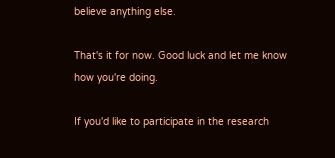believe anything else.

That's it for now. Good luck and let me know how you're doing.

If you'd like to participate in the research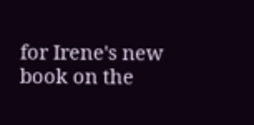for Irene's new book on the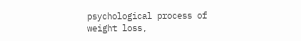psychological process of weight loss,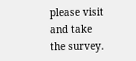please visit and take the survey.